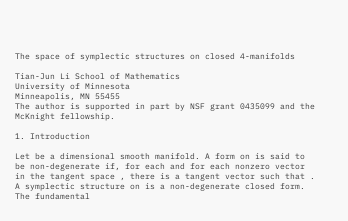The space of symplectic structures on closed 4-manifolds

Tian-Jun Li School of Mathematics
University of Minnesota
Minneapolis, MN 55455
The author is supported in part by NSF grant 0435099 and the McKnight fellowship.

1. Introduction

Let be a dimensional smooth manifold. A form on is said to be non-degenerate if, for each and for each nonzero vector in the tangent space , there is a tangent vector such that . A symplectic structure on is a non-degenerate closed form. The fundamental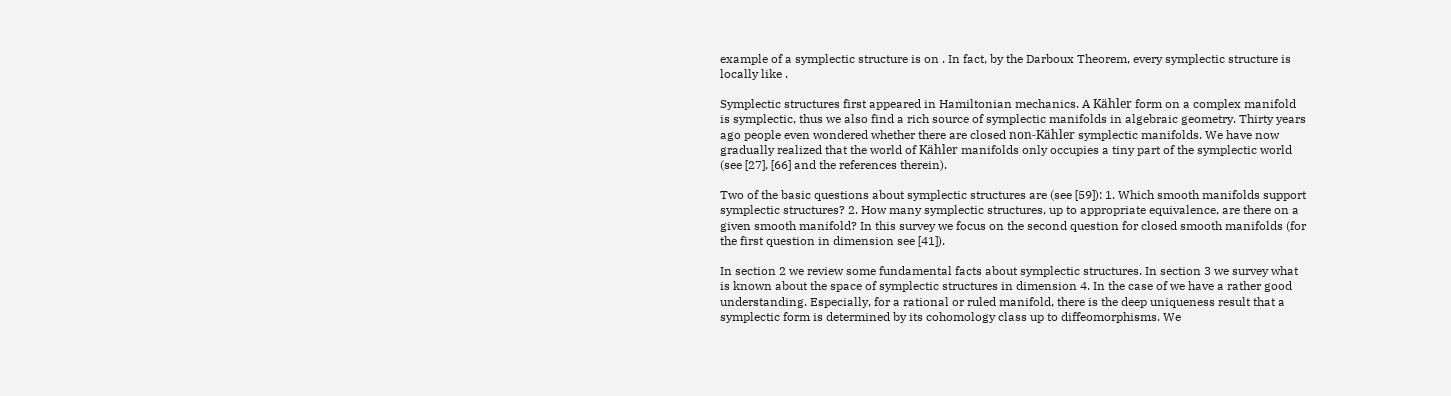example of a symplectic structure is on . In fact, by the Darboux Theorem, every symplectic structure is locally like .

Symplectic structures first appeared in Hamiltonian mechanics. A Kähler form on a complex manifold is symplectic, thus we also find a rich source of symplectic manifolds in algebraic geometry. Thirty years ago people even wondered whether there are closed non-Kähler symplectic manifolds. We have now gradually realized that the world of Kähler manifolds only occupies a tiny part of the symplectic world (see [27], [66] and the references therein).

Two of the basic questions about symplectic structures are (see [59]): 1. Which smooth manifolds support symplectic structures? 2. How many symplectic structures, up to appropriate equivalence, are there on a given smooth manifold? In this survey we focus on the second question for closed smooth manifolds (for the first question in dimension see [41]).

In section 2 we review some fundamental facts about symplectic structures. In section 3 we survey what is known about the space of symplectic structures in dimension 4. In the case of we have a rather good understanding. Especially, for a rational or ruled manifold, there is the deep uniqueness result that a symplectic form is determined by its cohomology class up to diffeomorphisms. We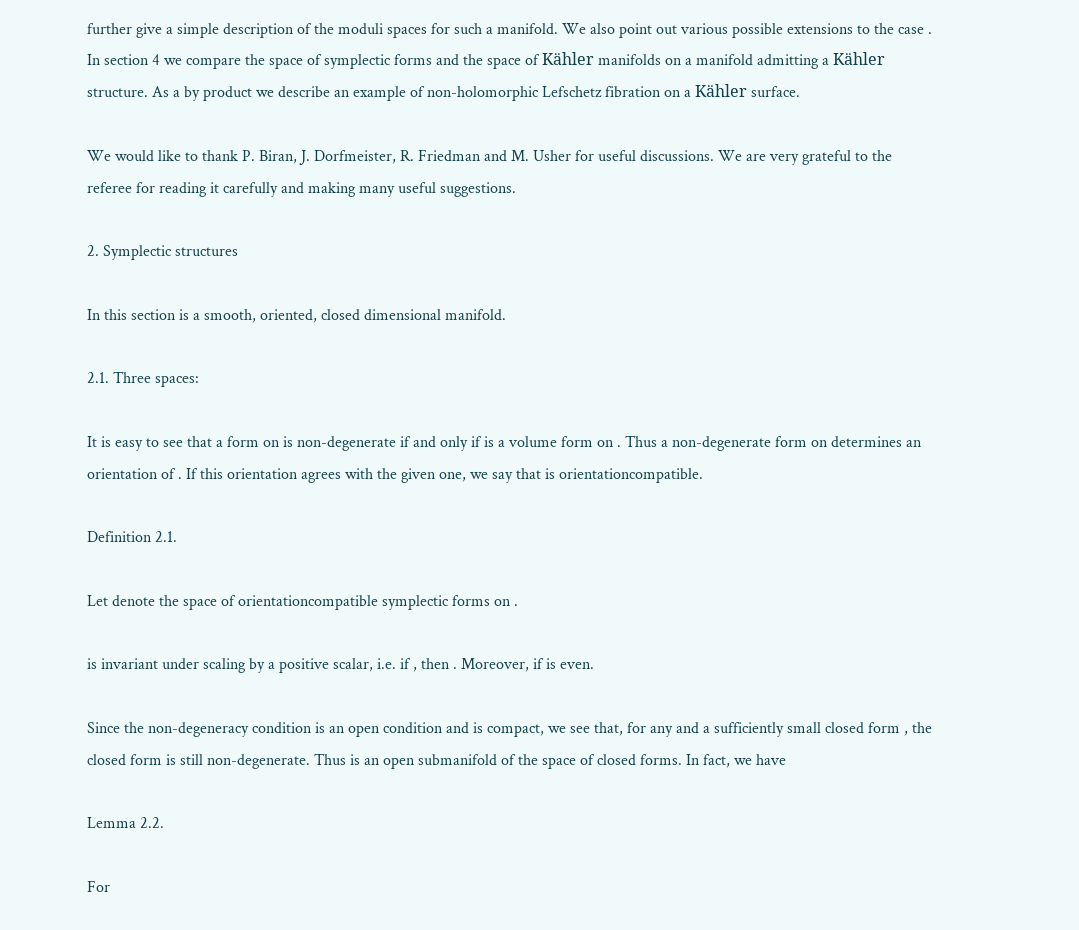further give a simple description of the moduli spaces for such a manifold. We also point out various possible extensions to the case . In section 4 we compare the space of symplectic forms and the space of Kähler manifolds on a manifold admitting a Kähler structure. As a by product we describe an example of non-holomorphic Lefschetz fibration on a Kähler surface.

We would like to thank P. Biran, J. Dorfmeister, R. Friedman and M. Usher for useful discussions. We are very grateful to the referee for reading it carefully and making many useful suggestions.

2. Symplectic structures

In this section is a smooth, oriented, closed dimensional manifold.

2.1. Three spaces:

It is easy to see that a form on is non-degenerate if and only if is a volume form on . Thus a non-degenerate form on determines an orientation of . If this orientation agrees with the given one, we say that is orientationcompatible.

Definition 2.1.

Let denote the space of orientationcompatible symplectic forms on .

is invariant under scaling by a positive scalar, i.e. if , then . Moreover, if is even.

Since the non-degeneracy condition is an open condition and is compact, we see that, for any and a sufficiently small closed form , the closed form is still non-degenerate. Thus is an open submanifold of the space of closed forms. In fact, we have

Lemma 2.2.

For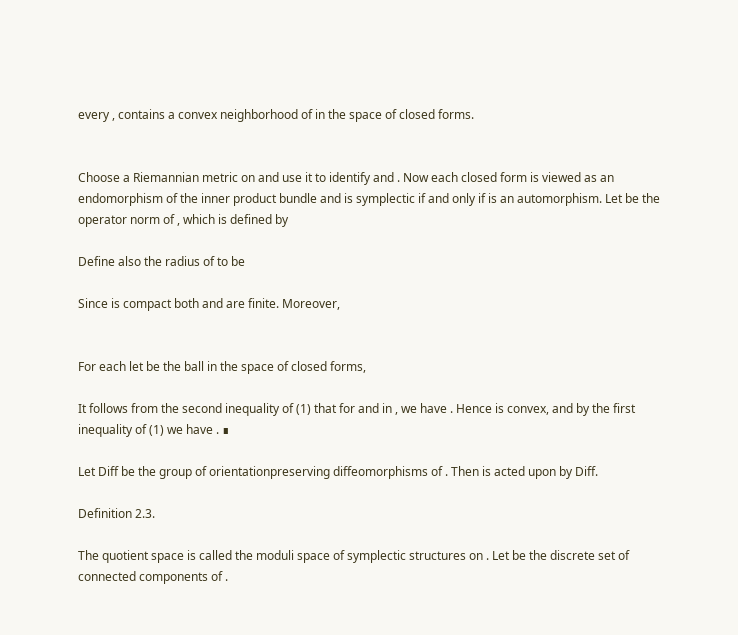every , contains a convex neighborhood of in the space of closed forms.


Choose a Riemannian metric on and use it to identify and . Now each closed form is viewed as an endomorphism of the inner product bundle and is symplectic if and only if is an automorphism. Let be the operator norm of , which is defined by

Define also the radius of to be

Since is compact both and are finite. Moreover,


For each let be the ball in the space of closed forms,

It follows from the second inequality of (1) that for and in , we have . Hence is convex, and by the first inequality of (1) we have . ∎

Let Diff be the group of orientationpreserving diffeomorphisms of . Then is acted upon by Diff.

Definition 2.3.

The quotient space is called the moduli space of symplectic structures on . Let be the discrete set of connected components of .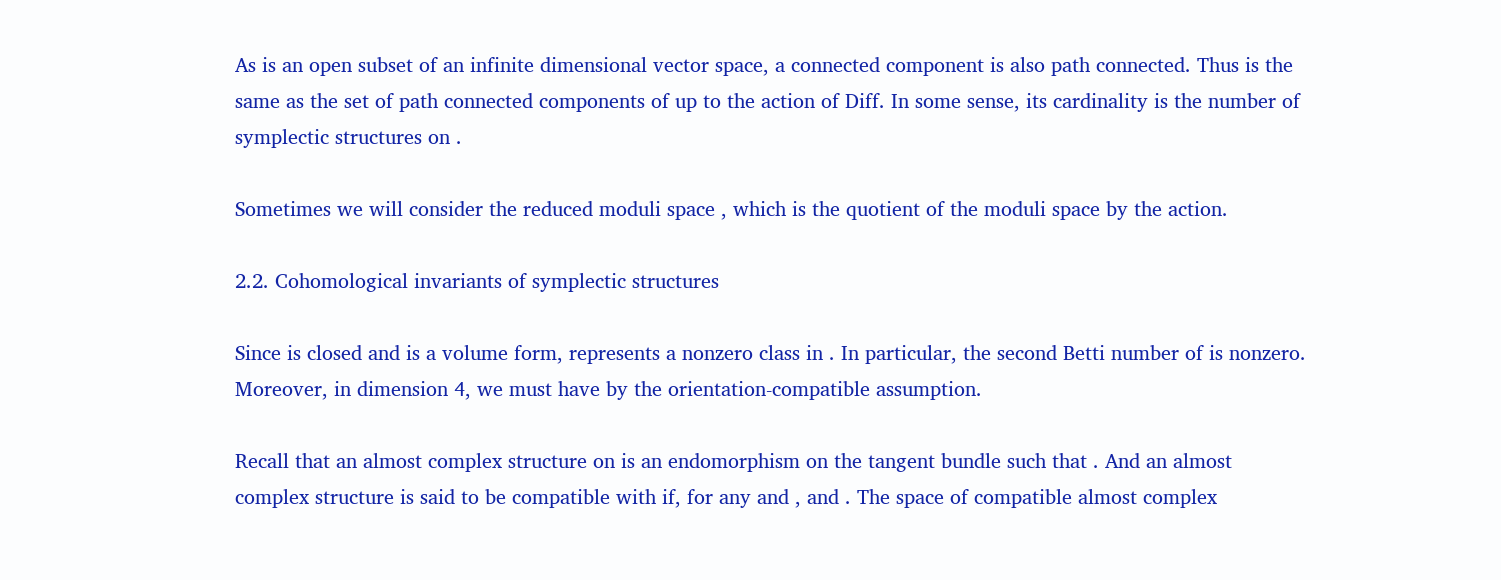As is an open subset of an infinite dimensional vector space, a connected component is also path connected. Thus is the same as the set of path connected components of up to the action of Diff. In some sense, its cardinality is the number of symplectic structures on .

Sometimes we will consider the reduced moduli space , which is the quotient of the moduli space by the action.

2.2. Cohomological invariants of symplectic structures

Since is closed and is a volume form, represents a nonzero class in . In particular, the second Betti number of is nonzero. Moreover, in dimension 4, we must have by the orientation-compatible assumption.

Recall that an almost complex structure on is an endomorphism on the tangent bundle such that . And an almost complex structure is said to be compatible with if, for any and , and . The space of compatible almost complex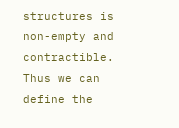structures is non-empty and contractible. Thus we can define the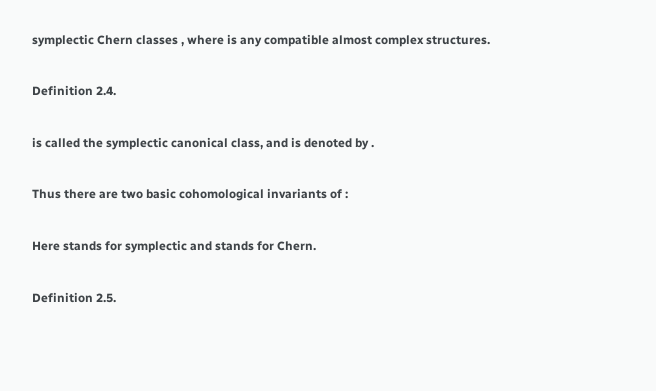symplectic Chern classes , where is any compatible almost complex structures.

Definition 2.4.

is called the symplectic canonical class, and is denoted by .

Thus there are two basic cohomological invariants of :

Here stands for symplectic and stands for Chern.

Definition 2.5.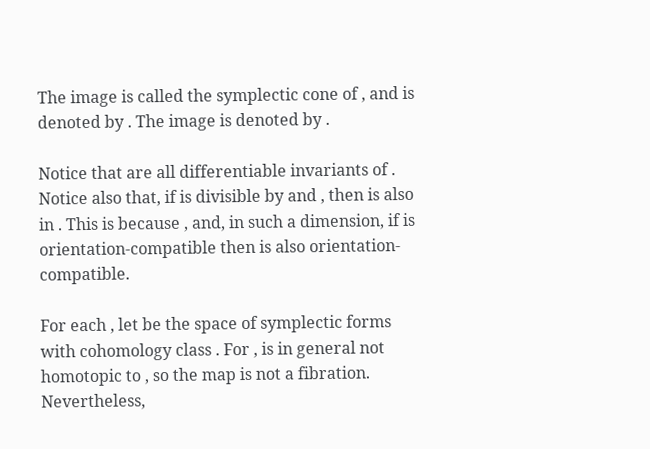The image is called the symplectic cone of , and is denoted by . The image is denoted by .

Notice that are all differentiable invariants of . Notice also that, if is divisible by and , then is also in . This is because , and, in such a dimension, if is orientation-compatible then is also orientation-compatible.

For each , let be the space of symplectic forms with cohomology class . For , is in general not homotopic to , so the map is not a fibration. Nevertheless,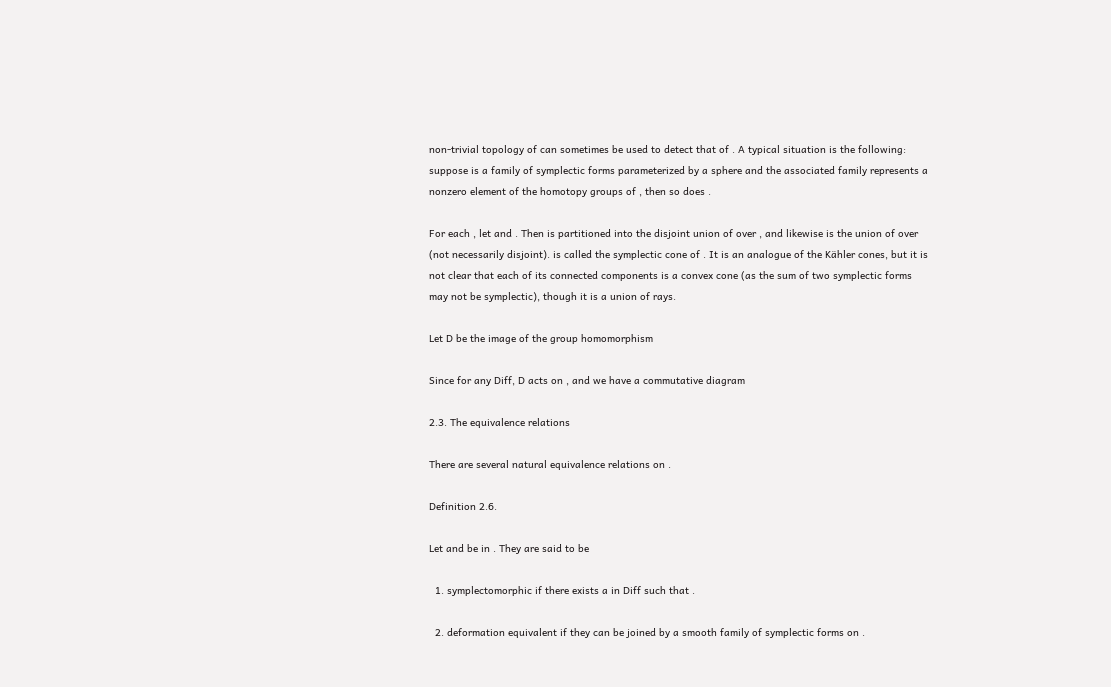non-trivial topology of can sometimes be used to detect that of . A typical situation is the following: suppose is a family of symplectic forms parameterized by a sphere and the associated family represents a nonzero element of the homotopy groups of , then so does .

For each , let and . Then is partitioned into the disjoint union of over , and likewise is the union of over (not necessarily disjoint). is called the symplectic cone of . It is an analogue of the Kähler cones, but it is not clear that each of its connected components is a convex cone (as the sum of two symplectic forms may not be symplectic), though it is a union of rays.

Let D be the image of the group homomorphism

Since for any Diff, D acts on , and we have a commutative diagram

2.3. The equivalence relations

There are several natural equivalence relations on .

Definition 2.6.

Let and be in . They are said to be

  1. symplectomorphic if there exists a in Diff such that .

  2. deformation equivalent if they can be joined by a smooth family of symplectic forms on .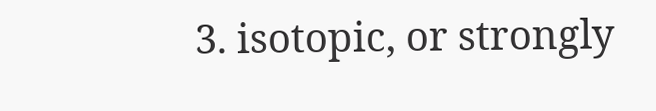3. isotopic, or strongly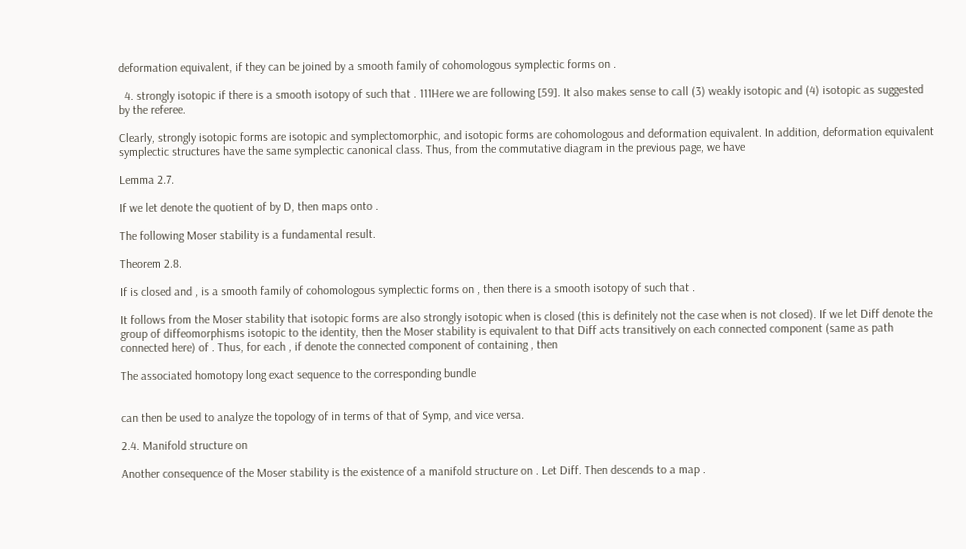deformation equivalent, if they can be joined by a smooth family of cohomologous symplectic forms on .

  4. strongly isotopic if there is a smooth isotopy of such that . 111Here we are following [59]. It also makes sense to call (3) weakly isotopic and (4) isotopic as suggested by the referee.

Clearly, strongly isotopic forms are isotopic and symplectomorphic, and isotopic forms are cohomologous and deformation equivalent. In addition, deformation equivalent symplectic structures have the same symplectic canonical class. Thus, from the commutative diagram in the previous page, we have

Lemma 2.7.

If we let denote the quotient of by D, then maps onto .

The following Moser stability is a fundamental result.

Theorem 2.8.

If is closed and , is a smooth family of cohomologous symplectic forms on , then there is a smooth isotopy of such that .

It follows from the Moser stability that isotopic forms are also strongly isotopic when is closed (this is definitely not the case when is not closed). If we let Diff denote the group of diffeomorphisms isotopic to the identity, then the Moser stability is equivalent to that Diff acts transitively on each connected component (same as path connected here) of . Thus, for each , if denote the connected component of containing , then

The associated homotopy long exact sequence to the corresponding bundle


can then be used to analyze the topology of in terms of that of Symp, and vice versa.

2.4. Manifold structure on

Another consequence of the Moser stability is the existence of a manifold structure on . Let Diff. Then descends to a map .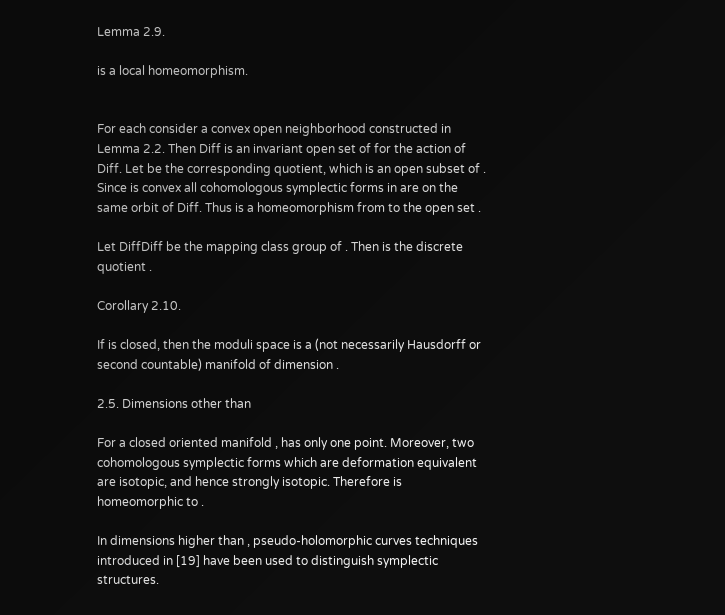Lemma 2.9.

is a local homeomorphism.


For each consider a convex open neighborhood constructed in Lemma 2.2. Then Diff is an invariant open set of for the action of Diff. Let be the corresponding quotient, which is an open subset of . Since is convex all cohomologous symplectic forms in are on the same orbit of Diff. Thus is a homeomorphism from to the open set .

Let DiffDiff be the mapping class group of . Then is the discrete quotient .

Corollary 2.10.

If is closed, then the moduli space is a (not necessarily Hausdorff or second countable) manifold of dimension .

2.5. Dimensions other than

For a closed oriented manifold , has only one point. Moreover, two cohomologous symplectic forms which are deformation equivalent are isotopic, and hence strongly isotopic. Therefore is homeomorphic to .

In dimensions higher than , pseudo-holomorphic curves techniques introduced in [19] have been used to distinguish symplectic structures.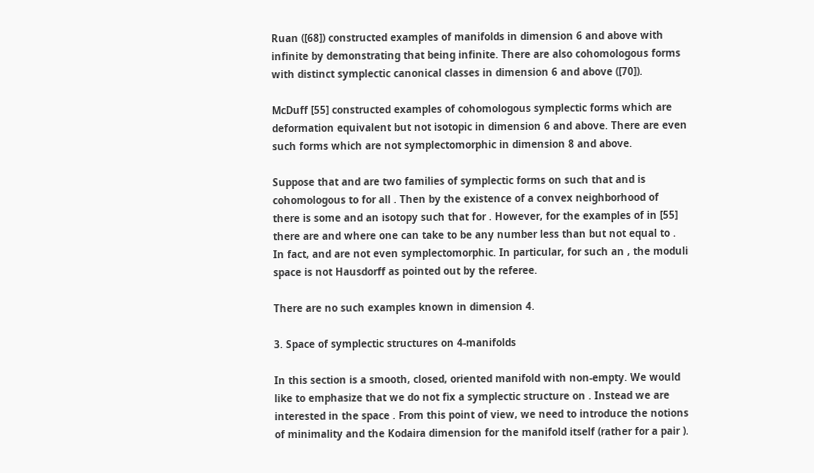Ruan ([68]) constructed examples of manifolds in dimension 6 and above with infinite by demonstrating that being infinite. There are also cohomologous forms with distinct symplectic canonical classes in dimension 6 and above ([70]).

McDuff [55] constructed examples of cohomologous symplectic forms which are deformation equivalent but not isotopic in dimension 6 and above. There are even such forms which are not symplectomorphic in dimension 8 and above.

Suppose that and are two families of symplectic forms on such that and is cohomologous to for all . Then by the existence of a convex neighborhood of there is some and an isotopy such that for . However, for the examples of in [55] there are and where one can take to be any number less than but not equal to . In fact, and are not even symplectomorphic. In particular, for such an , the moduli space is not Hausdorff as pointed out by the referee.

There are no such examples known in dimension 4.

3. Space of symplectic structures on 4-manifolds

In this section is a smooth, closed, oriented manifold with non-empty. We would like to emphasize that we do not fix a symplectic structure on . Instead we are interested in the space . From this point of view, we need to introduce the notions of minimality and the Kodaira dimension for the manifold itself (rather for a pair ).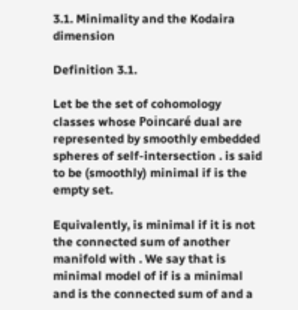3.1. Minimality and the Kodaira dimension

Definition 3.1.

Let be the set of cohomology classes whose Poincaré dual are represented by smoothly embedded spheres of self-intersection . is said to be (smoothly) minimal if is the empty set.

Equivalently, is minimal if it is not the connected sum of another manifold with . We say that is minimal model of if is a minimal and is the connected sum of and a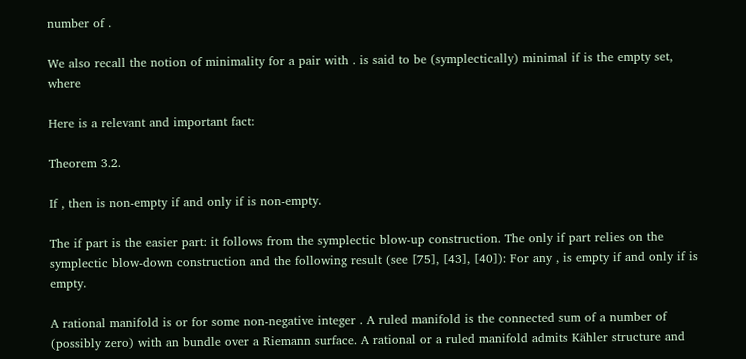number of .

We also recall the notion of minimality for a pair with . is said to be (symplectically) minimal if is the empty set, where

Here is a relevant and important fact:

Theorem 3.2.

If , then is non-empty if and only if is non-empty.

The if part is the easier part: it follows from the symplectic blow-up construction. The only if part relies on the symplectic blow-down construction and the following result (see [75], [43], [40]): For any , is empty if and only if is empty.

A rational manifold is or for some non-negative integer . A ruled manifold is the connected sum of a number of (possibly zero) with an bundle over a Riemann surface. A rational or a ruled manifold admits Kähler structure and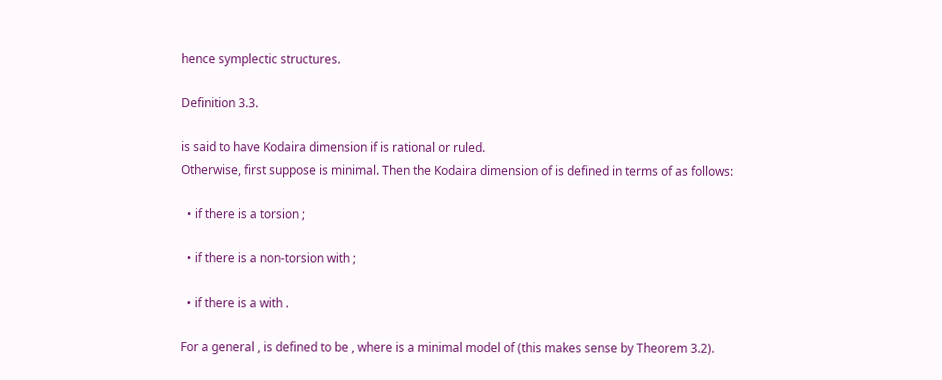hence symplectic structures.

Definition 3.3.

is said to have Kodaira dimension if is rational or ruled.
Otherwise, first suppose is minimal. Then the Kodaira dimension of is defined in terms of as follows:

  • if there is a torsion ;

  • if there is a non-torsion with ;

  • if there is a with .

For a general , is defined to be , where is a minimal model of (this makes sense by Theorem 3.2).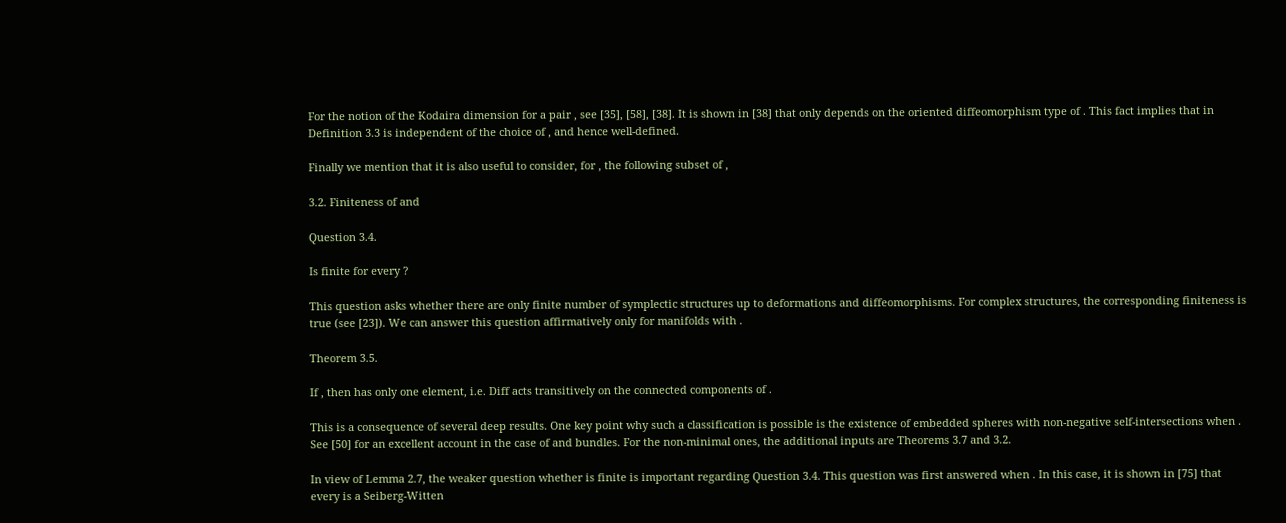For the notion of the Kodaira dimension for a pair , see [35], [58], [38]. It is shown in [38] that only depends on the oriented diffeomorphism type of . This fact implies that in Definition 3.3 is independent of the choice of , and hence well-defined.

Finally we mention that it is also useful to consider, for , the following subset of ,

3.2. Finiteness of and

Question 3.4.

Is finite for every ?

This question asks whether there are only finite number of symplectic structures up to deformations and diffeomorphisms. For complex structures, the corresponding finiteness is true (see [23]). We can answer this question affirmatively only for manifolds with .

Theorem 3.5.

If , then has only one element, i.e. Diff acts transitively on the connected components of .

This is a consequence of several deep results. One key point why such a classification is possible is the existence of embedded spheres with non-negative self-intersections when . See [50] for an excellent account in the case of and bundles. For the non-minimal ones, the additional inputs are Theorems 3.7 and 3.2.

In view of Lemma 2.7, the weaker question whether is finite is important regarding Question 3.4. This question was first answered when . In this case, it is shown in [75] that every is a Seiberg-Witten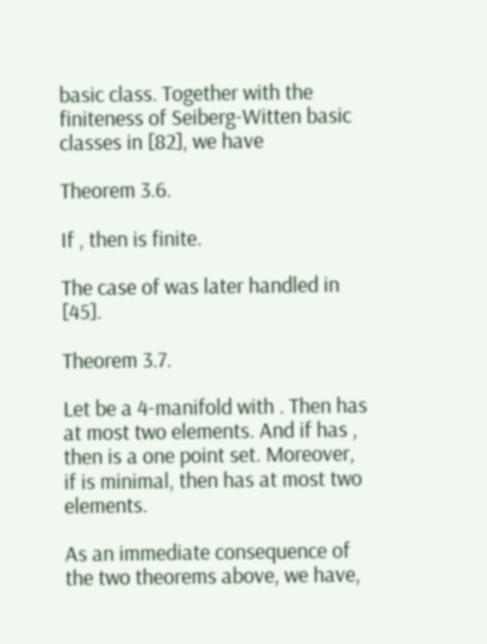basic class. Together with the finiteness of Seiberg-Witten basic classes in [82], we have

Theorem 3.6.

If , then is finite.

The case of was later handled in [45].

Theorem 3.7.

Let be a 4-manifold with . Then has at most two elements. And if has , then is a one point set. Moreover, if is minimal, then has at most two elements.

As an immediate consequence of the two theorems above, we have,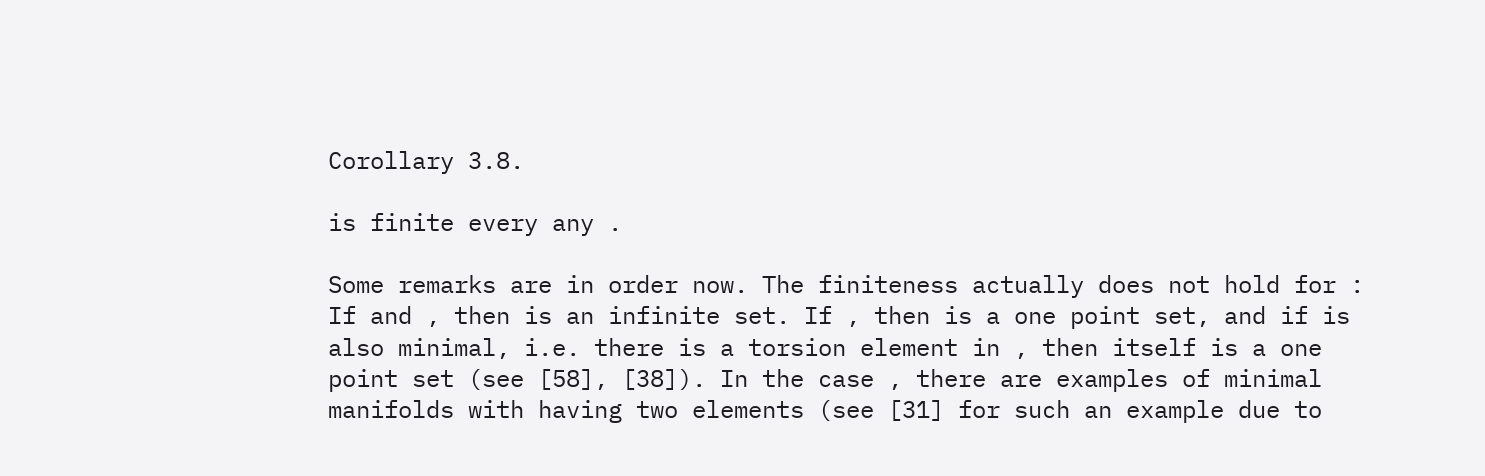Corollary 3.8.

is finite every any .

Some remarks are in order now. The finiteness actually does not hold for : If and , then is an infinite set. If , then is a one point set, and if is also minimal, i.e. there is a torsion element in , then itself is a one point set (see [58], [38]). In the case , there are examples of minimal manifolds with having two elements (see [31] for such an example due to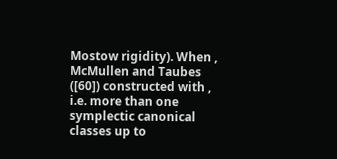Mostow rigidity). When , McMullen and Taubes ([60]) constructed with , i.e. more than one symplectic canonical classes up to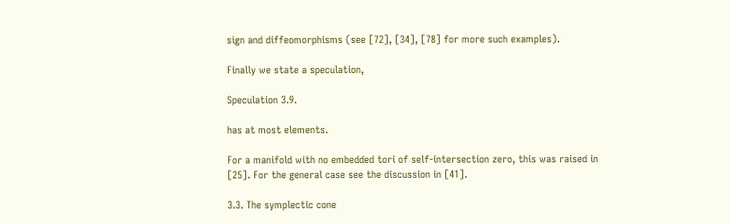sign and diffeomorphisms (see [72], [34], [78] for more such examples).

Finally we state a speculation,

Speculation 3.9.

has at most elements.

For a manifold with no embedded tori of self-intersection zero, this was raised in [25]. For the general case see the discussion in [41].

3.3. The symplectic cone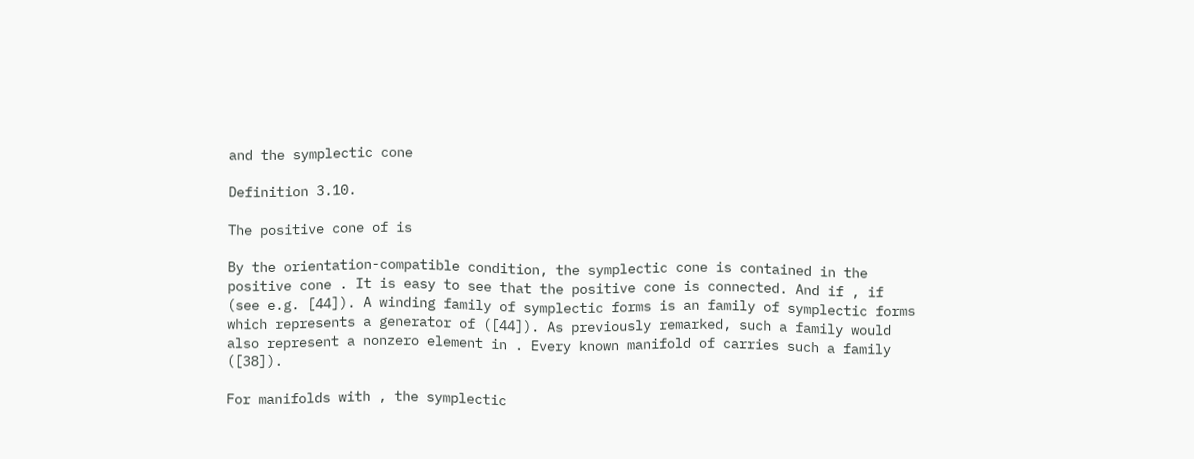and the symplectic cone

Definition 3.10.

The positive cone of is

By the orientation-compatible condition, the symplectic cone is contained in the positive cone . It is easy to see that the positive cone is connected. And if , if (see e.g. [44]). A winding family of symplectic forms is an family of symplectic forms which represents a generator of ([44]). As previously remarked, such a family would also represent a nonzero element in . Every known manifold of carries such a family ([38]).

For manifolds with , the symplectic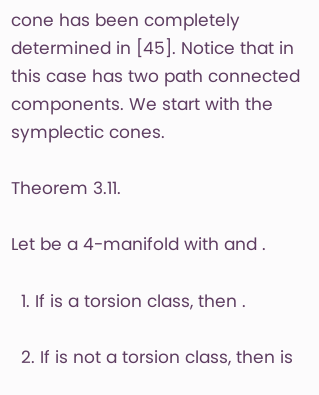cone has been completely determined in [45]. Notice that in this case has two path connected components. We start with the symplectic cones.

Theorem 3.11.

Let be a 4-manifold with and .

  1. If is a torsion class, then .

  2. If is not a torsion class, then is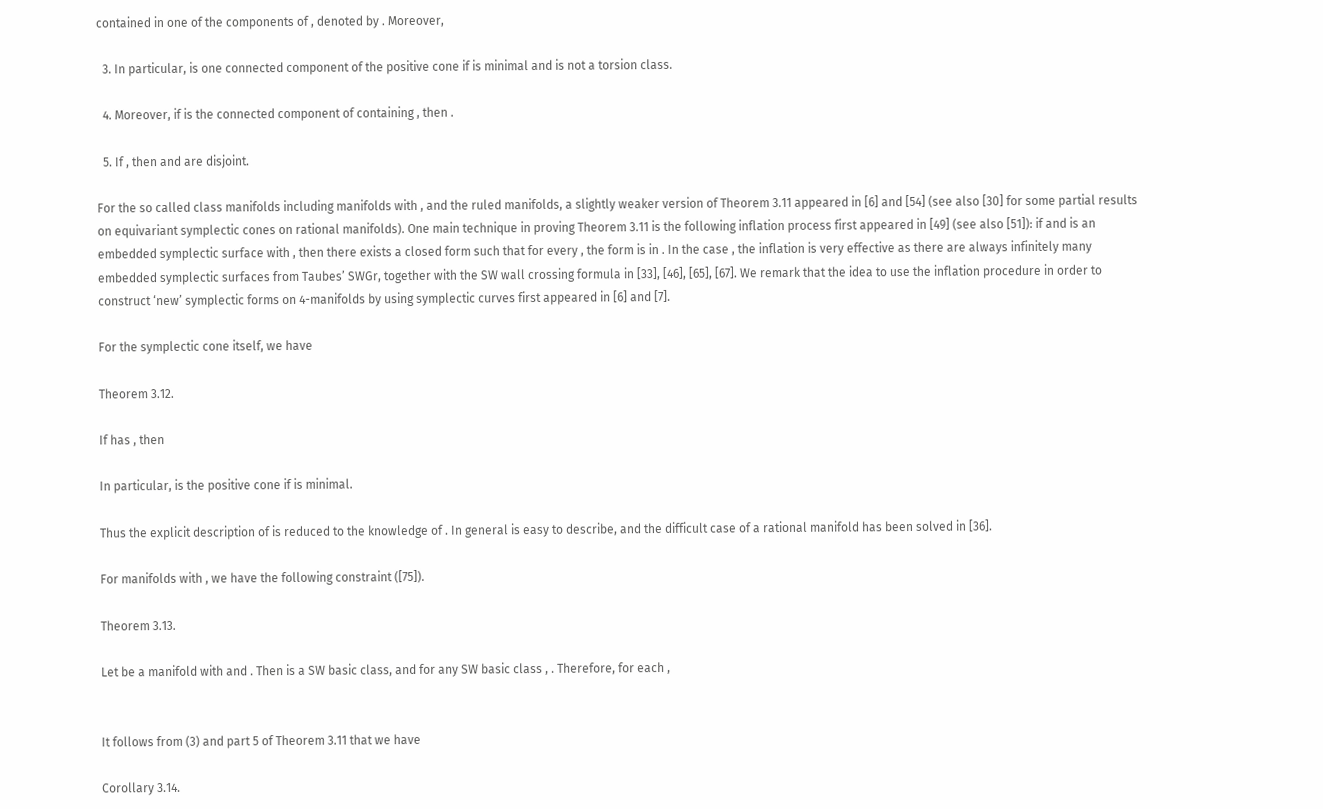contained in one of the components of , denoted by . Moreover,

  3. In particular, is one connected component of the positive cone if is minimal and is not a torsion class.

  4. Moreover, if is the connected component of containing , then .

  5. If , then and are disjoint.

For the so called class manifolds including manifolds with , and the ruled manifolds, a slightly weaker version of Theorem 3.11 appeared in [6] and [54] (see also [30] for some partial results on equivariant symplectic cones on rational manifolds). One main technique in proving Theorem 3.11 is the following inflation process first appeared in [49] (see also [51]): if and is an embedded symplectic surface with , then there exists a closed form such that for every , the form is in . In the case , the inflation is very effective as there are always infinitely many embedded symplectic surfaces from Taubes’ SWGr, together with the SW wall crossing formula in [33], [46], [65], [67]. We remark that the idea to use the inflation procedure in order to construct ‘new’ symplectic forms on 4-manifolds by using symplectic curves first appeared in [6] and [7].

For the symplectic cone itself, we have

Theorem 3.12.

If has , then

In particular, is the positive cone if is minimal.

Thus the explicit description of is reduced to the knowledge of . In general is easy to describe, and the difficult case of a rational manifold has been solved in [36].

For manifolds with , we have the following constraint ([75]).

Theorem 3.13.

Let be a manifold with and . Then is a SW basic class, and for any SW basic class , . Therefore, for each ,


It follows from (3) and part 5 of Theorem 3.11 that we have

Corollary 3.14.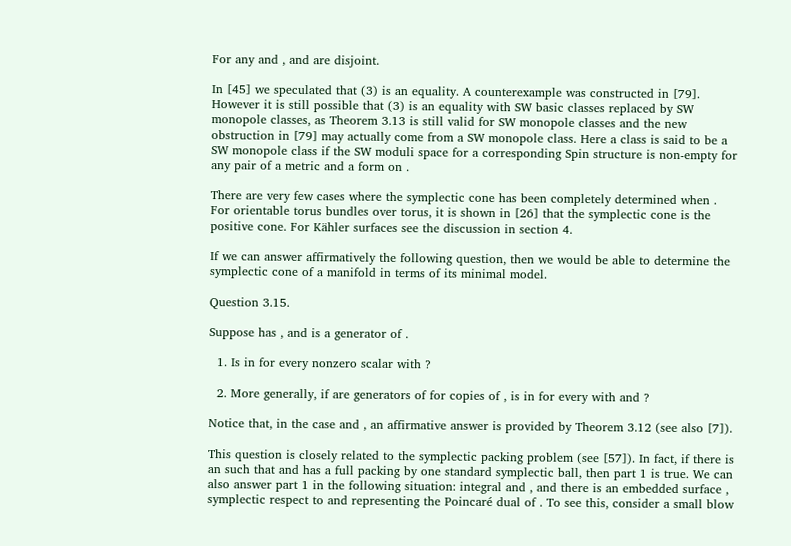For any and , and are disjoint.

In [45] we speculated that (3) is an equality. A counterexample was constructed in [79]. However it is still possible that (3) is an equality with SW basic classes replaced by SW monopole classes, as Theorem 3.13 is still valid for SW monopole classes and the new obstruction in [79] may actually come from a SW monopole class. Here a class is said to be a SW monopole class if the SW moduli space for a corresponding Spin structure is non-empty for any pair of a metric and a form on .

There are very few cases where the symplectic cone has been completely determined when . For orientable torus bundles over torus, it is shown in [26] that the symplectic cone is the positive cone. For Kähler surfaces see the discussion in section 4.

If we can answer affirmatively the following question, then we would be able to determine the symplectic cone of a manifold in terms of its minimal model.

Question 3.15.

Suppose has , and is a generator of .

  1. Is in for every nonzero scalar with ?

  2. More generally, if are generators of for copies of , is in for every with and ?

Notice that, in the case and , an affirmative answer is provided by Theorem 3.12 (see also [7]).

This question is closely related to the symplectic packing problem (see [57]). In fact, if there is an such that and has a full packing by one standard symplectic ball, then part 1 is true. We can also answer part 1 in the following situation: integral and , and there is an embedded surface , symplectic respect to and representing the Poincaré dual of . To see this, consider a small blow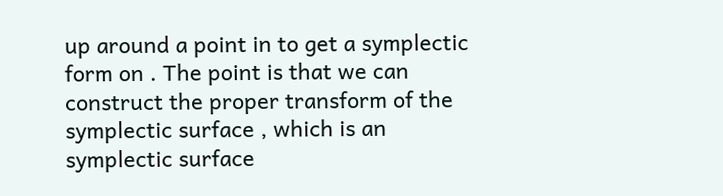up around a point in to get a symplectic form on . The point is that we can construct the proper transform of the symplectic surface , which is an symplectic surface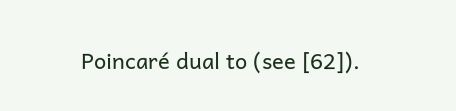Poincaré dual to (see [62]).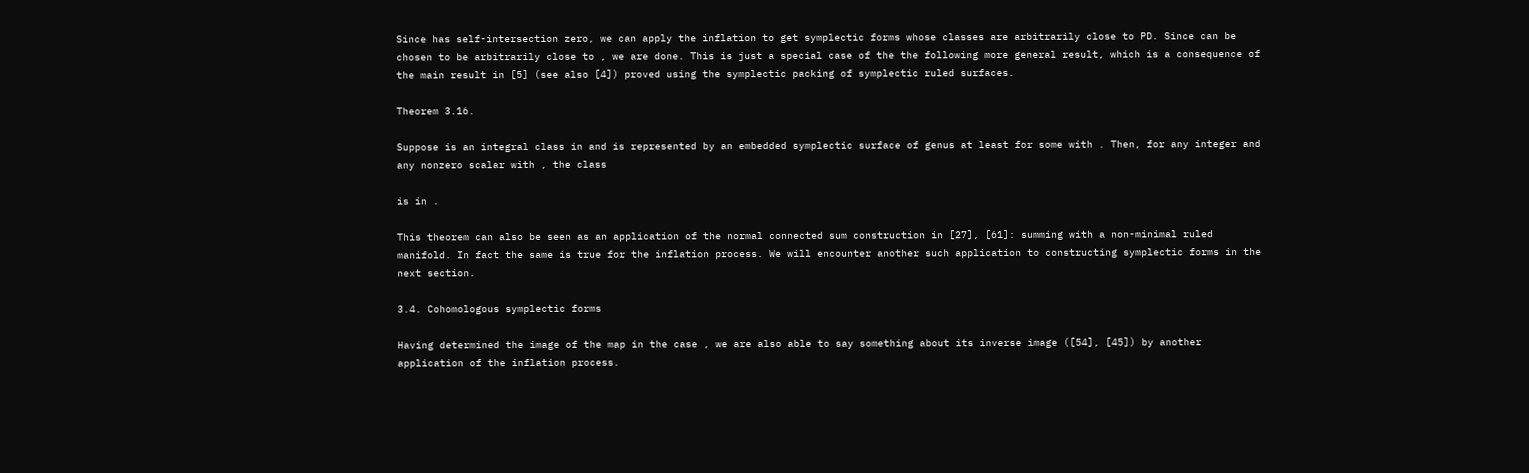Since has self-intersection zero, we can apply the inflation to get symplectic forms whose classes are arbitrarily close to PD. Since can be chosen to be arbitrarily close to , we are done. This is just a special case of the the following more general result, which is a consequence of the main result in [5] (see also [4]) proved using the symplectic packing of symplectic ruled surfaces.

Theorem 3.16.

Suppose is an integral class in and is represented by an embedded symplectic surface of genus at least for some with . Then, for any integer and any nonzero scalar with , the class

is in .

This theorem can also be seen as an application of the normal connected sum construction in [27], [61]: summing with a non-minimal ruled manifold. In fact the same is true for the inflation process. We will encounter another such application to constructing symplectic forms in the next section.

3.4. Cohomologous symplectic forms

Having determined the image of the map in the case , we are also able to say something about its inverse image ([54], [45]) by another application of the inflation process.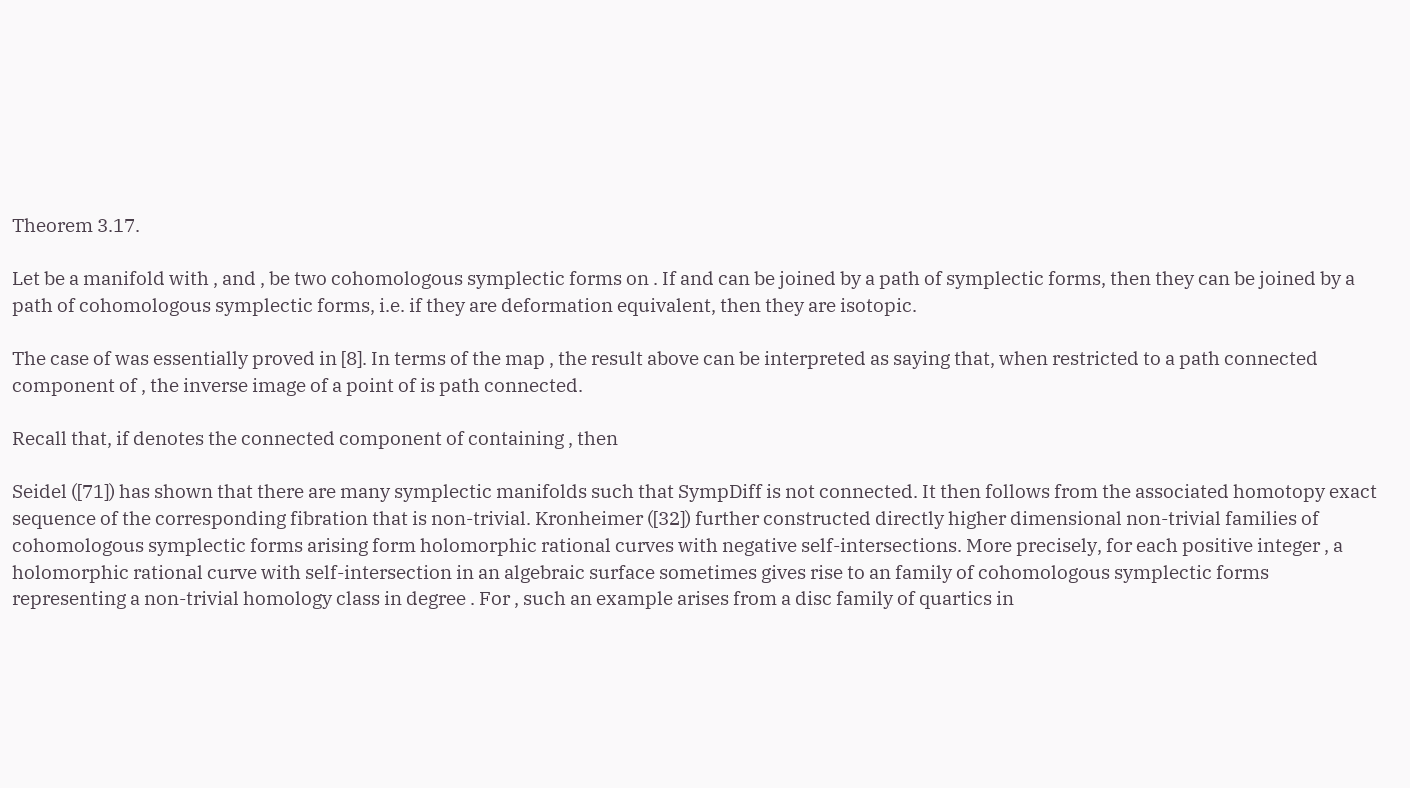Theorem 3.17.

Let be a manifold with , and , be two cohomologous symplectic forms on . If and can be joined by a path of symplectic forms, then they can be joined by a path of cohomologous symplectic forms, i.e. if they are deformation equivalent, then they are isotopic.

The case of was essentially proved in [8]. In terms of the map , the result above can be interpreted as saying that, when restricted to a path connected component of , the inverse image of a point of is path connected.

Recall that, if denotes the connected component of containing , then

Seidel ([71]) has shown that there are many symplectic manifolds such that SympDiff is not connected. It then follows from the associated homotopy exact sequence of the corresponding fibration that is non-trivial. Kronheimer ([32]) further constructed directly higher dimensional non-trivial families of cohomologous symplectic forms arising form holomorphic rational curves with negative self-intersections. More precisely, for each positive integer , a holomorphic rational curve with self-intersection in an algebraic surface sometimes gives rise to an family of cohomologous symplectic forms representing a non-trivial homology class in degree . For , such an example arises from a disc family of quartics in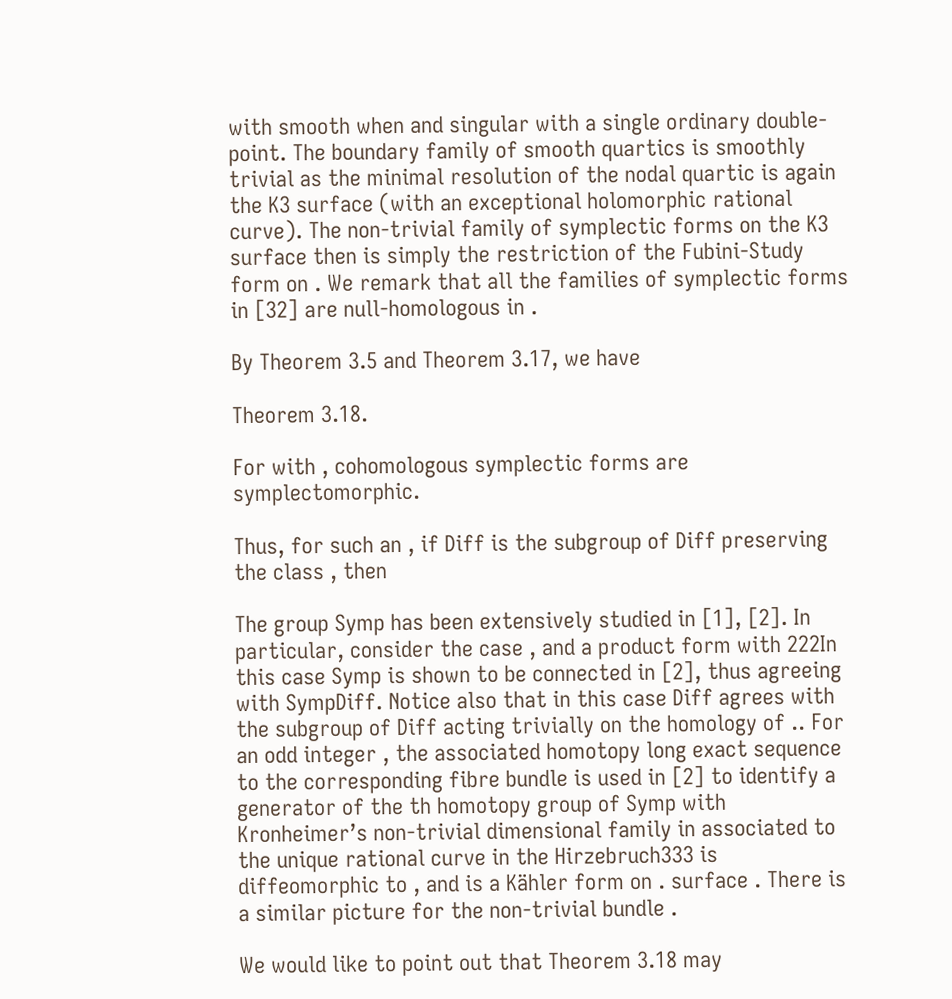with smooth when and singular with a single ordinary double-point. The boundary family of smooth quartics is smoothly trivial as the minimal resolution of the nodal quartic is again the K3 surface (with an exceptional holomorphic rational curve). The non-trivial family of symplectic forms on the K3 surface then is simply the restriction of the Fubini-Study form on . We remark that all the families of symplectic forms in [32] are null-homologous in .

By Theorem 3.5 and Theorem 3.17, we have

Theorem 3.18.

For with , cohomologous symplectic forms are symplectomorphic.

Thus, for such an , if Diff is the subgroup of Diff preserving the class , then

The group Symp has been extensively studied in [1], [2]. In particular, consider the case , and a product form with 222In this case Symp is shown to be connected in [2], thus agreeing with SympDiff. Notice also that in this case Diff agrees with the subgroup of Diff acting trivially on the homology of .. For an odd integer , the associated homotopy long exact sequence to the corresponding fibre bundle is used in [2] to identify a generator of the th homotopy group of Symp with Kronheimer’s non-trivial dimensional family in associated to the unique rational curve in the Hirzebruch333 is diffeomorphic to , and is a Kähler form on . surface . There is a similar picture for the non-trivial bundle .

We would like to point out that Theorem 3.18 may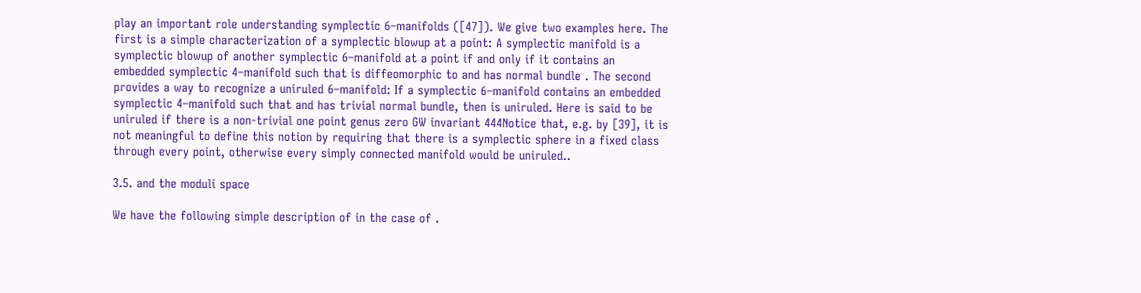play an important role understanding symplectic 6–manifolds ([47]). We give two examples here. The first is a simple characterization of a symplectic blowup at a point: A symplectic manifold is a symplectic blowup of another symplectic 6–manifold at a point if and only if it contains an embedded symplectic 4–manifold such that is diffeomorphic to and has normal bundle . The second provides a way to recognize a uniruled 6–manifold: If a symplectic 6–manifold contains an embedded symplectic 4–manifold such that and has trivial normal bundle, then is uniruled. Here is said to be uniruled if there is a non-trivial one point genus zero GW invariant 444Notice that, e.g. by [39], it is not meaningful to define this notion by requiring that there is a symplectic sphere in a fixed class through every point, otherwise every simply connected manifold would be uniruled..

3.5. and the moduli space

We have the following simple description of in the case of .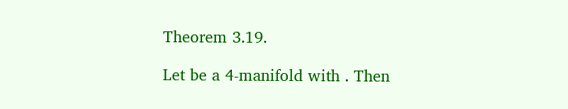Theorem 3.19.

Let be a 4-manifold with . Then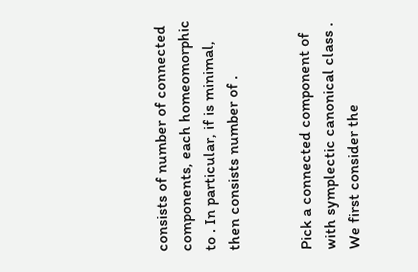consists of number of connected components, each homeomorphic to . In particular, if is minimal, then consists number of .


Pick a connected component of with symplectic canonical class . We first consider the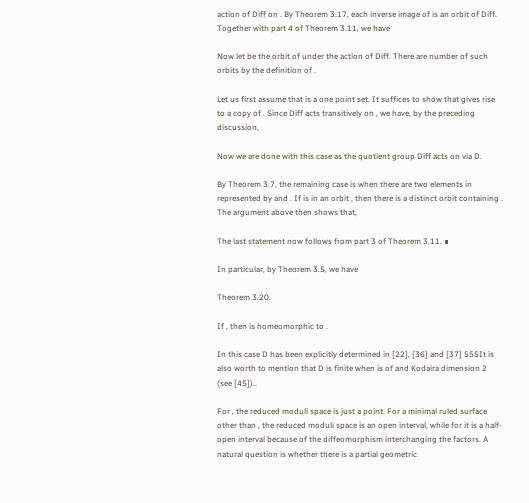action of Diff on . By Theorem 3.17, each inverse image of is an orbit of Diff. Together with part 4 of Theorem 3.11, we have

Now let be the orbit of under the action of Diff. There are number of such orbits by the definition of .

Let us first assume that is a one point set. It suffices to show that gives rise to a copy of . Since Diff acts transitively on , we have, by the preceding discussion,

Now we are done with this case as the quotient group Diff acts on via D.

By Theorem 3.7, the remaining case is when there are two elements in represented by and . If is in an orbit , then there is a distinct orbit containing . The argument above then shows that,

The last statement now follows from part 3 of Theorem 3.11. ∎

In particular, by Theorem 3.5, we have

Theorem 3.20.

If , then is homeomorphic to .

In this case D has been explicitly determined in [22], [36] and [37] 555It is also worth to mention that D is finite when is of and Kodaira dimension 2 (see [45])..

For , the reduced moduli space is just a point. For a minimal ruled surface other than , the reduced moduli space is an open interval, while for it is a half-open interval because of the diffeomorphism interchanging the factors. A natural question is whether there is a partial geometric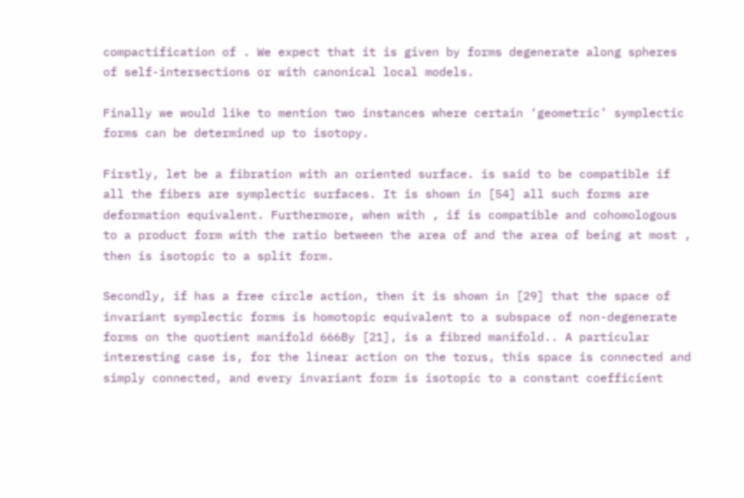compactification of . We expect that it is given by forms degenerate along spheres of self-intersections or with canonical local models.

Finally we would like to mention two instances where certain ‘geometric’ symplectic forms can be determined up to isotopy.

Firstly, let be a fibration with an oriented surface. is said to be compatible if all the fibers are symplectic surfaces. It is shown in [54] all such forms are deformation equivalent. Furthermore, when with , if is compatible and cohomologous to a product form with the ratio between the area of and the area of being at most , then is isotopic to a split form.

Secondly, if has a free circle action, then it is shown in [29] that the space of invariant symplectic forms is homotopic equivalent to a subspace of non-degenerate forms on the quotient manifold 666By [21], is a fibred manifold.. A particular interesting case is, for the linear action on the torus, this space is connected and simply connected, and every invariant form is isotopic to a constant coefficient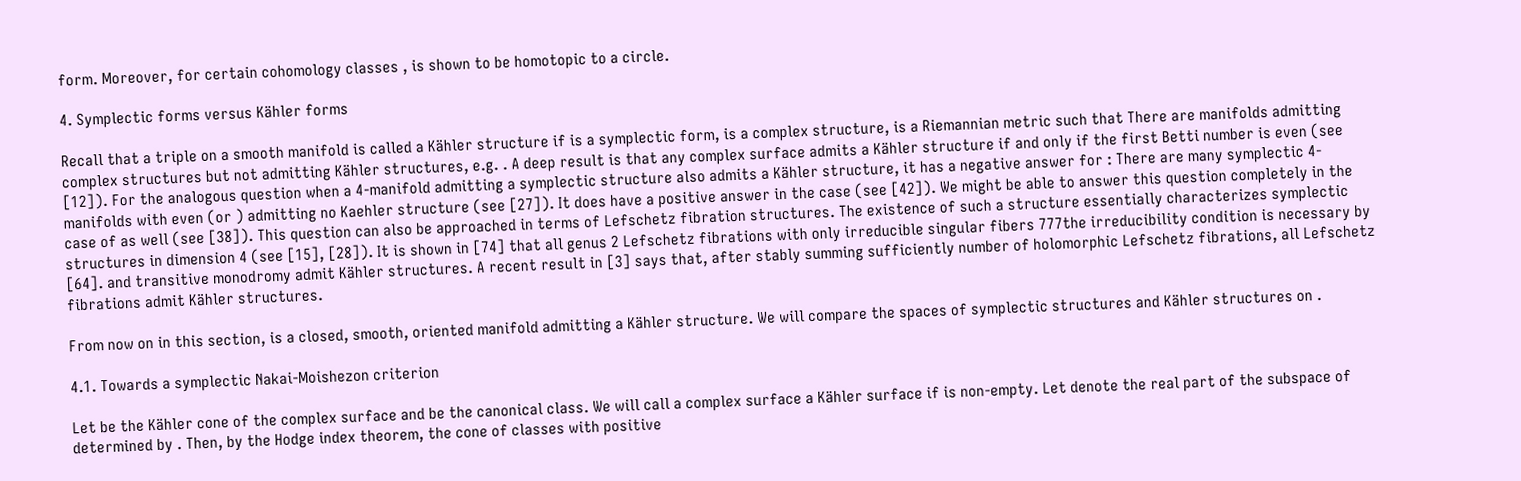form. Moreover, for certain cohomology classes , is shown to be homotopic to a circle.

4. Symplectic forms versus Kähler forms

Recall that a triple on a smooth manifold is called a Kähler structure if is a symplectic form, is a complex structure, is a Riemannian metric such that There are manifolds admitting complex structures but not admitting Kähler structures, e.g. . A deep result is that any complex surface admits a Kähler structure if and only if the first Betti number is even (see [12]). For the analogous question when a 4-manifold admitting a symplectic structure also admits a Kähler structure, it has a negative answer for : There are many symplectic 4-manifolds with even (or ) admitting no Kaehler structure (see [27]). It does have a positive answer in the case (see [42]). We might be able to answer this question completely in the case of as well (see [38]). This question can also be approached in terms of Lefschetz fibration structures. The existence of such a structure essentially characterizes symplectic structures in dimension 4 (see [15], [28]). It is shown in [74] that all genus 2 Lefschetz fibrations with only irreducible singular fibers 777the irreducibility condition is necessary by [64]. and transitive monodromy admit Kähler structures. A recent result in [3] says that, after stably summing sufficiently number of holomorphic Lefschetz fibrations, all Lefschetz fibrations admit Kähler structures.

From now on in this section, is a closed, smooth, oriented manifold admitting a Kähler structure. We will compare the spaces of symplectic structures and Kähler structures on .

4.1. Towards a symplectic Nakai-Moishezon criterion

Let be the Kähler cone of the complex surface and be the canonical class. We will call a complex surface a Kähler surface if is non-empty. Let denote the real part of the subspace of determined by . Then, by the Hodge index theorem, the cone of classes with positive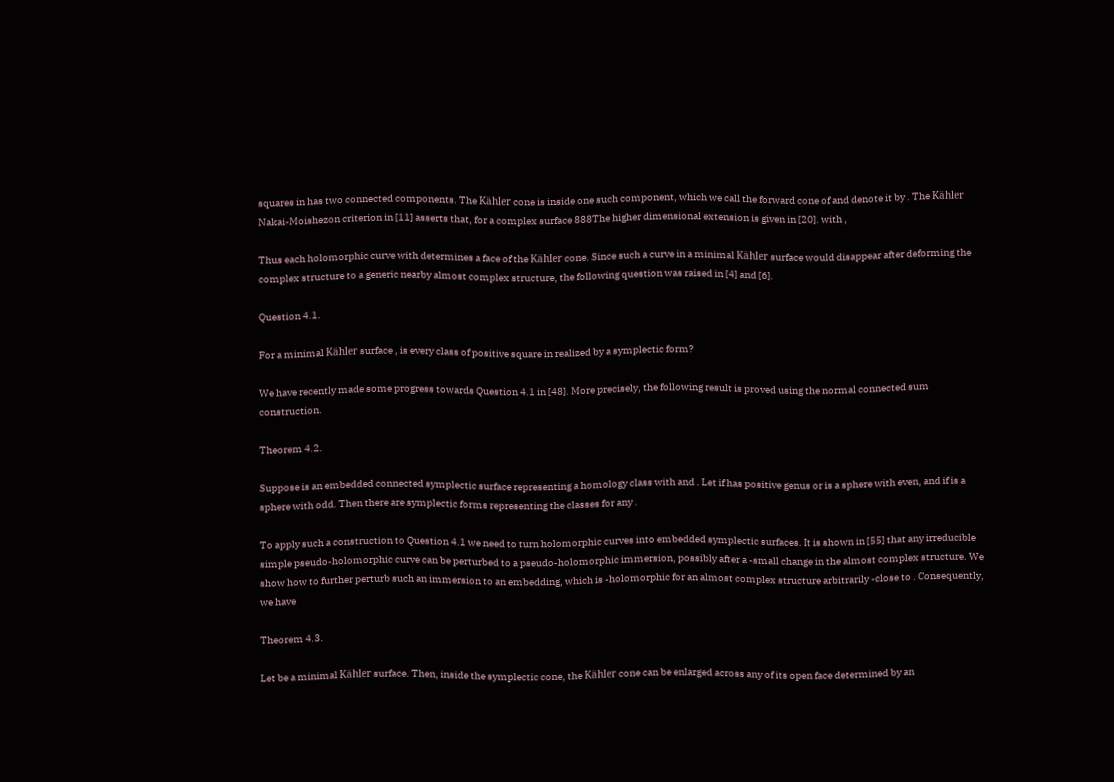squares in has two connected components. The Kähler cone is inside one such component, which we call the forward cone of and denote it by . The Kähler Nakai-Moishezon criterion in [11] asserts that, for a complex surface 888The higher dimensional extension is given in [20]. with ,

Thus each holomorphic curve with determines a face of the Kähler cone. Since such a curve in a minimal Kähler surface would disappear after deforming the complex structure to a generic nearby almost complex structure, the following question was raised in [4] and [6].

Question 4.1.

For a minimal Kähler surface , is every class of positive square in realized by a symplectic form?

We have recently made some progress towards Question 4.1 in [48]. More precisely, the following result is proved using the normal connected sum construction.

Theorem 4.2.

Suppose is an embedded connected symplectic surface representing a homology class with and . Let if has positive genus or is a sphere with even, and if is a sphere with odd. Then there are symplectic forms representing the classes for any .

To apply such a construction to Question 4.1 we need to turn holomorphic curves into embedded symplectic surfaces. It is shown in [55] that any irreducible simple pseudo-holomorphic curve can be perturbed to a pseudo-holomorphic immersion, possibly after a -small change in the almost complex structure. We show how to further perturb such an immersion to an embedding, which is -holomorphic for an almost complex structure arbitrarily -close to . Consequently, we have

Theorem 4.3.

Let be a minimal Kähler surface. Then, inside the symplectic cone, the Kähler cone can be enlarged across any of its open face determined by an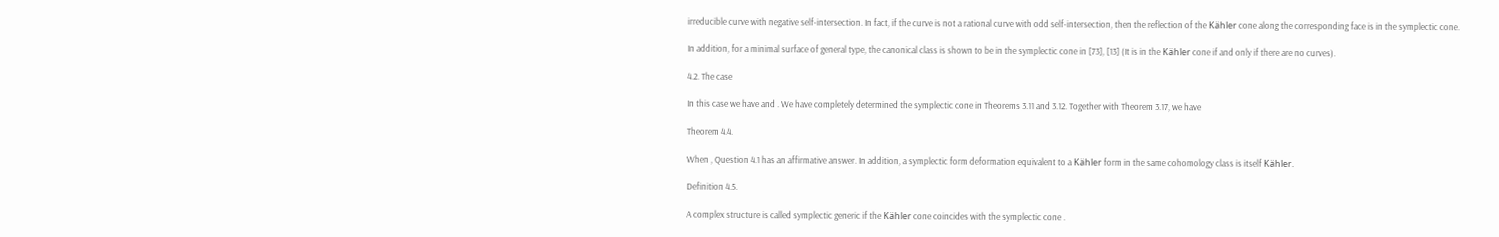irreducible curve with negative self-intersection. In fact, if the curve is not a rational curve with odd self-intersection, then the reflection of the Kähler cone along the corresponding face is in the symplectic cone.

In addition, for a minimal surface of general type, the canonical class is shown to be in the symplectic cone in [73], [13] (It is in the Kähler cone if and only if there are no curves).

4.2. The case

In this case we have and . We have completely determined the symplectic cone in Theorems 3.11 and 3.12. Together with Theorem 3.17, we have

Theorem 4.4.

When , Question 4.1 has an affirmative answer. In addition, a symplectic form deformation equivalent to a Kähler form in the same cohomology class is itself Kähler.

Definition 4.5.

A complex structure is called symplectic generic if the Kähler cone coincides with the symplectic cone .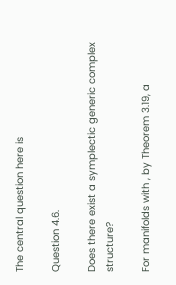The central question here is

Question 4.6.

Does there exist a symplectic generic complex structure?

For manifolds with , by Theorem 3.19, a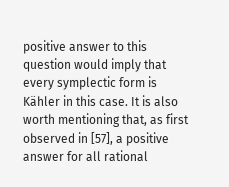positive answer to this question would imply that every symplectic form is Kähler in this case. It is also worth mentioning that, as first observed in [57], a positive answer for all rational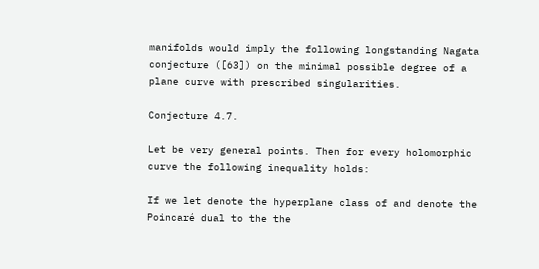manifolds would imply the following longstanding Nagata conjecture ([63]) on the minimal possible degree of a plane curve with prescribed singularities.

Conjecture 4.7.

Let be very general points. Then for every holomorphic curve the following inequality holds:

If we let denote the hyperplane class of and denote the Poincaré dual to the the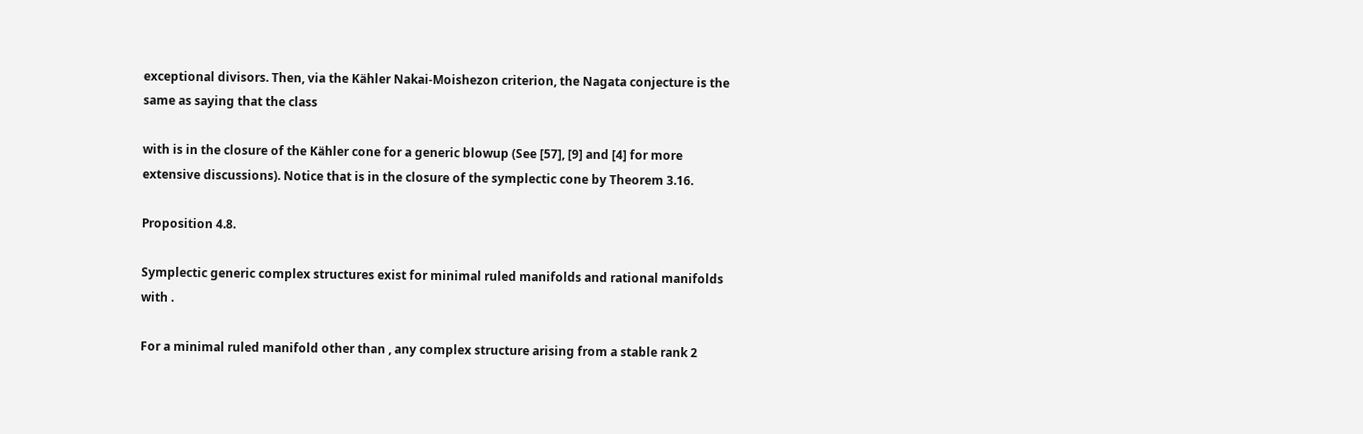exceptional divisors. Then, via the Kähler Nakai-Moishezon criterion, the Nagata conjecture is the same as saying that the class

with is in the closure of the Kähler cone for a generic blowup (See [57], [9] and [4] for more extensive discussions). Notice that is in the closure of the symplectic cone by Theorem 3.16.

Proposition 4.8.

Symplectic generic complex structures exist for minimal ruled manifolds and rational manifolds with .

For a minimal ruled manifold other than , any complex structure arising from a stable rank 2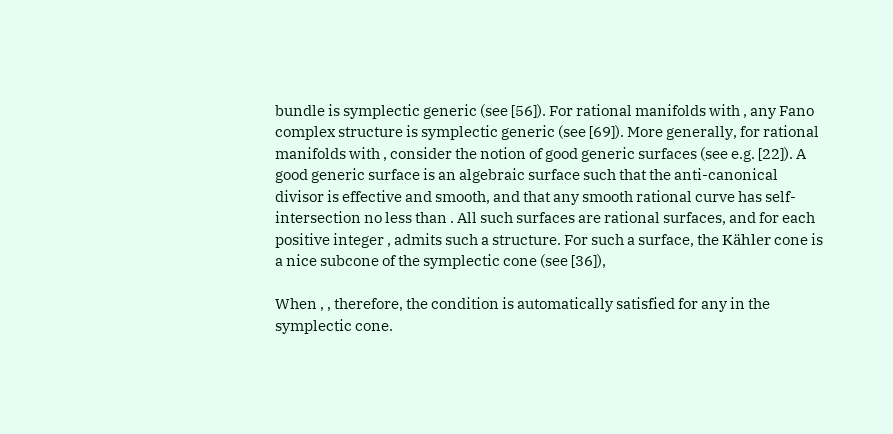bundle is symplectic generic (see [56]). For rational manifolds with , any Fano complex structure is symplectic generic (see [69]). More generally, for rational manifolds with , consider the notion of good generic surfaces (see e.g. [22]). A good generic surface is an algebraic surface such that the anti-canonical divisor is effective and smooth, and that any smooth rational curve has self-intersection no less than . All such surfaces are rational surfaces, and for each positive integer , admits such a structure. For such a surface, the Kähler cone is a nice subcone of the symplectic cone (see [36]),

When , , therefore, the condition is automatically satisfied for any in the symplectic cone.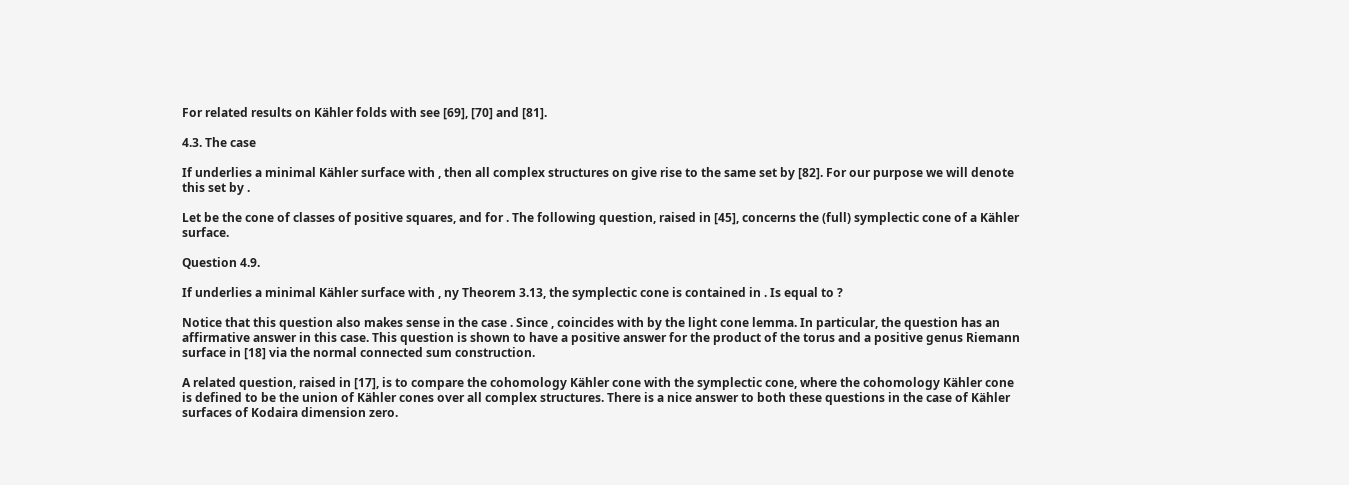For related results on Kähler folds with see [69], [70] and [81].

4.3. The case

If underlies a minimal Kähler surface with , then all complex structures on give rise to the same set by [82]. For our purpose we will denote this set by .

Let be the cone of classes of positive squares, and for . The following question, raised in [45], concerns the (full) symplectic cone of a Kähler surface.

Question 4.9.

If underlies a minimal Kähler surface with , ny Theorem 3.13, the symplectic cone is contained in . Is equal to ?

Notice that this question also makes sense in the case . Since , coincides with by the light cone lemma. In particular, the question has an affirmative answer in this case. This question is shown to have a positive answer for the product of the torus and a positive genus Riemann surface in [18] via the normal connected sum construction.

A related question, raised in [17], is to compare the cohomology Kähler cone with the symplectic cone, where the cohomology Kähler cone is defined to be the union of Kähler cones over all complex structures. There is a nice answer to both these questions in the case of Kähler surfaces of Kodaira dimension zero.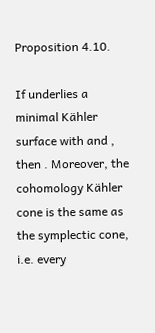Proposition 4.10.

If underlies a minimal Kähler surface with and , then . Moreover, the cohomology Kähler cone is the same as the symplectic cone, i.e. every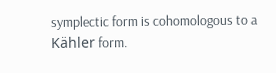symplectic form is cohomologous to a Kähler form.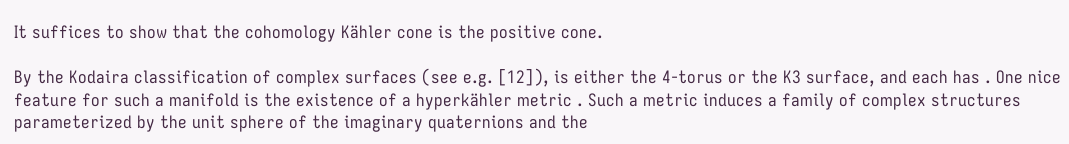It suffices to show that the cohomology Kähler cone is the positive cone.

By the Kodaira classification of complex surfaces (see e.g. [12]), is either the 4-torus or the K3 surface, and each has . One nice feature for such a manifold is the existence of a hyperkähler metric . Such a metric induces a family of complex structures parameterized by the unit sphere of the imaginary quaternions and the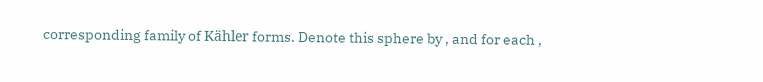corresponding family of Kähler forms. Denote this sphere by , and for each ,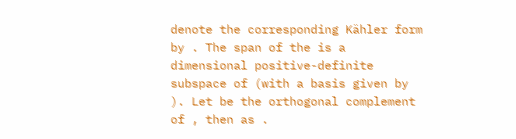denote the corresponding Kähler form by . The span of the is a dimensional positive-definite subspace of (with a basis given by ). Let be the orthogonal complement of , then as .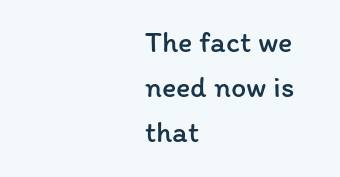The fact we need now is that